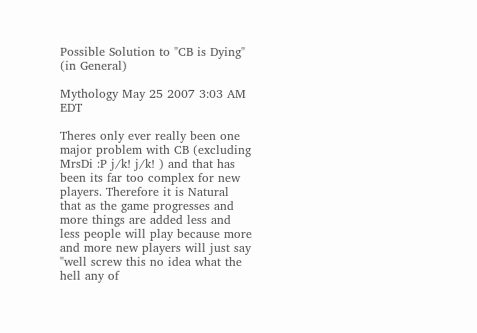Possible Solution to "CB is Dying" (in General)

Mythology May 25 2007 3:03 AM EDT

Theres only ever really been one major problem with CB (excluding MrsDi :P j/k! j/k! ) and that has been its far too complex for new players. Therefore it is Natural that as the game progresses and more things are added less and less people will play because more and more new players will just say "well screw this no idea what the hell any of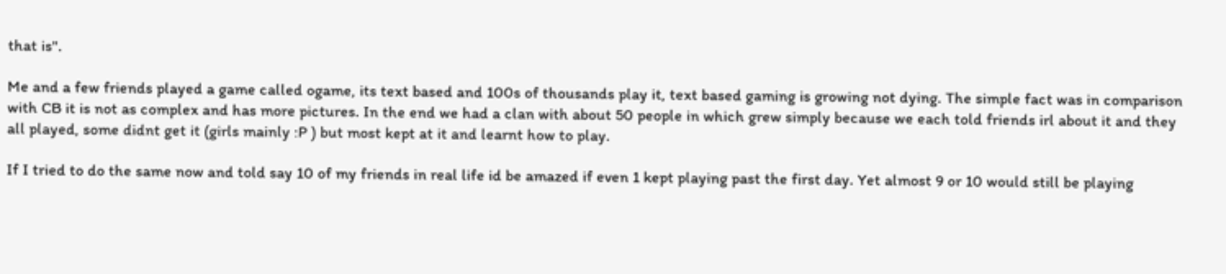that is".

Me and a few friends played a game called ogame, its text based and 100s of thousands play it, text based gaming is growing not dying. The simple fact was in comparison with CB it is not as complex and has more pictures. In the end we had a clan with about 50 people in which grew simply because we each told friends irl about it and they all played, some didnt get it (girls mainly :P ) but most kept at it and learnt how to play.

If I tried to do the same now and told say 10 of my friends in real life id be amazed if even 1 kept playing past the first day. Yet almost 9 or 10 would still be playing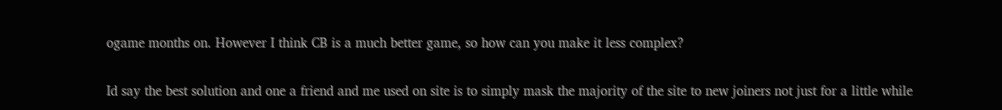ogame months on. However I think CB is a much better game, so how can you make it less complex?

Id say the best solution and one a friend and me used on site is to simply mask the majority of the site to new joiners not just for a little while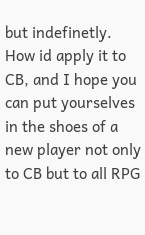but indefinetly. How id apply it to CB, and I hope you can put yourselves in the shoes of a new player not only to CB but to all RPG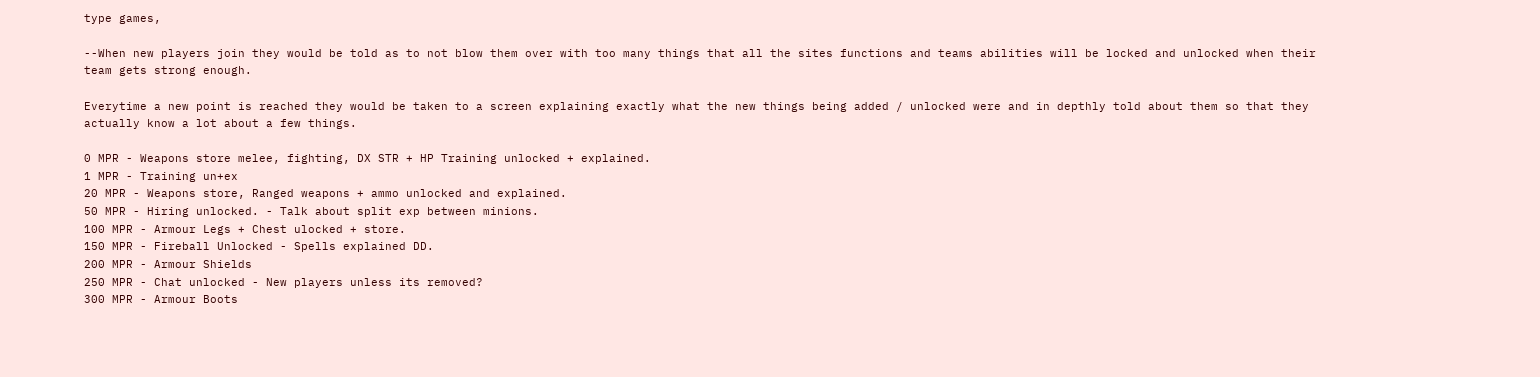type games,

--When new players join they would be told as to not blow them over with too many things that all the sites functions and teams abilities will be locked and unlocked when their team gets strong enough.

Everytime a new point is reached they would be taken to a screen explaining exactly what the new things being added / unlocked were and in depthly told about them so that they actually know a lot about a few things.

0 MPR - Weapons store melee, fighting, DX STR + HP Training unlocked + explained.
1 MPR - Training un+ex
20 MPR - Weapons store, Ranged weapons + ammo unlocked and explained.
50 MPR - Hiring unlocked. - Talk about split exp between minions.
100 MPR - Armour Legs + Chest ulocked + store.
150 MPR - Fireball Unlocked - Spells explained DD.
200 MPR - Armour Shields
250 MPR - Chat unlocked - New players unless its removed?
300 MPR - Armour Boots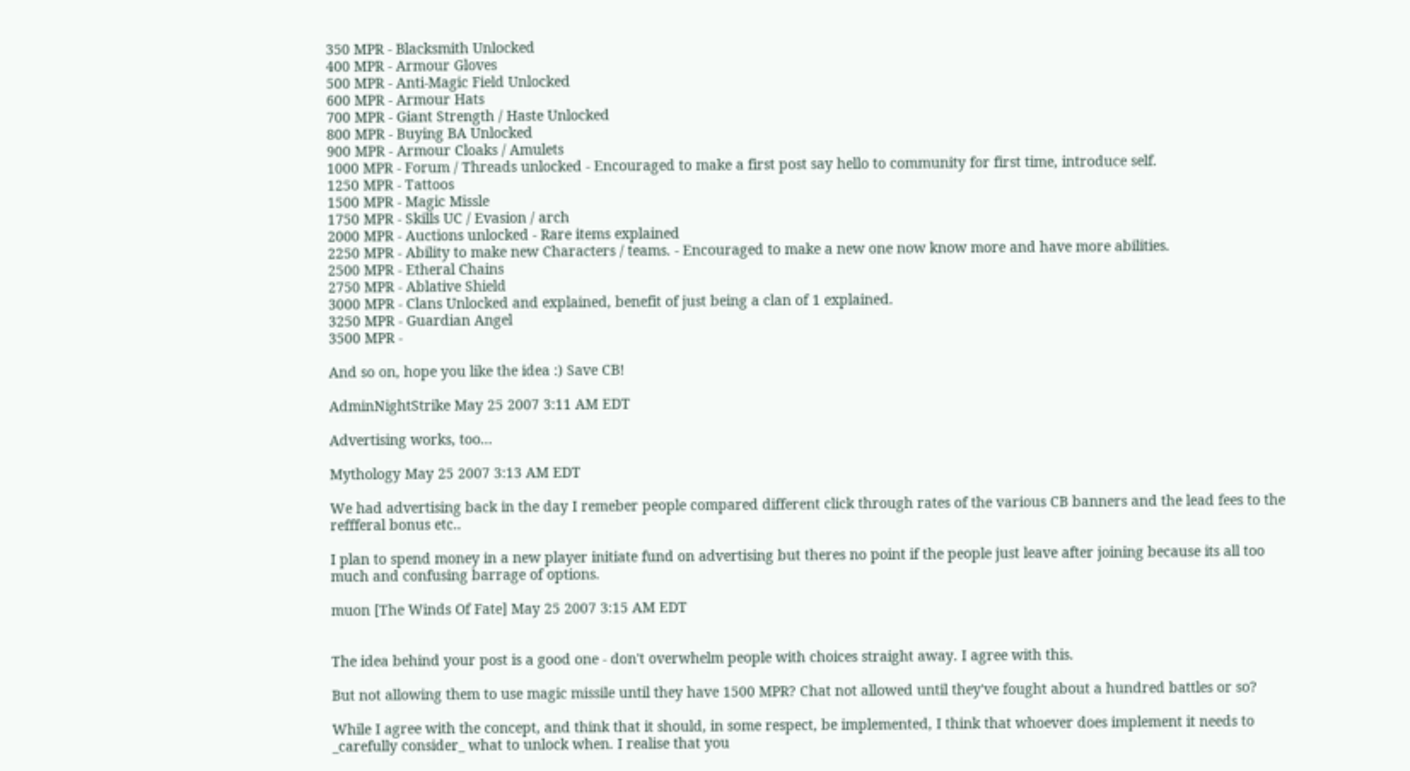350 MPR - Blacksmith Unlocked
400 MPR - Armour Gloves
500 MPR - Anti-Magic Field Unlocked
600 MPR - Armour Hats
700 MPR - Giant Strength / Haste Unlocked
800 MPR - Buying BA Unlocked
900 MPR - Armour Cloaks / Amulets
1000 MPR - Forum / Threads unlocked - Encouraged to make a first post say hello to community for first time, introduce self.
1250 MPR - Tattoos
1500 MPR - Magic Missle
1750 MPR - Skills UC / Evasion / arch
2000 MPR - Auctions unlocked - Rare items explained
2250 MPR - Ability to make new Characters / teams. - Encouraged to make a new one now know more and have more abilities.
2500 MPR - Etheral Chains
2750 MPR - Ablative Shield
3000 MPR - Clans Unlocked and explained, benefit of just being a clan of 1 explained.
3250 MPR - Guardian Angel
3500 MPR -

And so on, hope you like the idea :) Save CB!

AdminNightStrike May 25 2007 3:11 AM EDT

Advertising works, too...

Mythology May 25 2007 3:13 AM EDT

We had advertising back in the day I remeber people compared different click through rates of the various CB banners and the lead fees to the reffferal bonus etc..

I plan to spend money in a new player initiate fund on advertising but theres no point if the people just leave after joining because its all too much and confusing barrage of options.

muon [The Winds Of Fate] May 25 2007 3:15 AM EDT


The idea behind your post is a good one - don't overwhelm people with choices straight away. I agree with this.

But not allowing them to use magic missile until they have 1500 MPR? Chat not allowed until they've fought about a hundred battles or so?

While I agree with the concept, and think that it should, in some respect, be implemented, I think that whoever does implement it needs to _carefully consider_ what to unlock when. I realise that you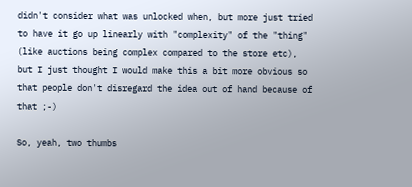didn't consider what was unlocked when, but more just tried to have it go up linearly with "complexity" of the "thing" (like auctions being complex compared to the store etc), but I just thought I would make this a bit more obvious so that people don't disregard the idea out of hand because of that ;-)

So, yeah, two thumbs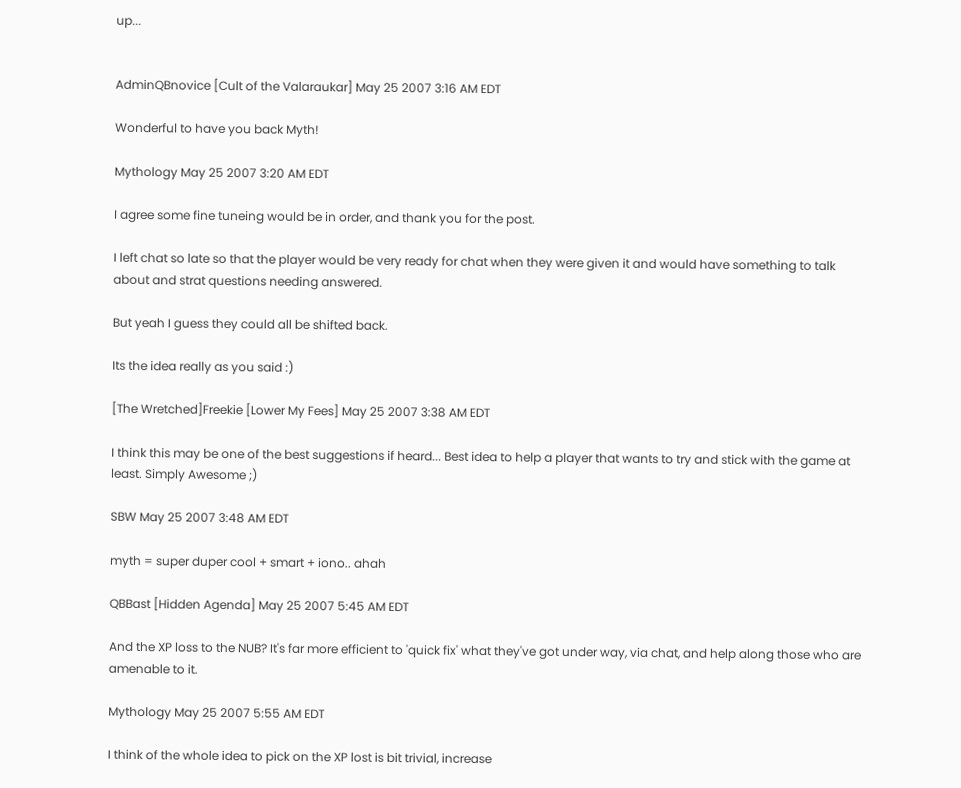up...


AdminQBnovice [Cult of the Valaraukar] May 25 2007 3:16 AM EDT

Wonderful to have you back Myth!

Mythology May 25 2007 3:20 AM EDT

I agree some fine tuneing would be in order, and thank you for the post.

I left chat so late so that the player would be very ready for chat when they were given it and would have something to talk about and strat questions needing answered.

But yeah I guess they could all be shifted back.

Its the idea really as you said :)

[The Wretched]Freekie [Lower My Fees] May 25 2007 3:38 AM EDT

I think this may be one of the best suggestions if heard... Best idea to help a player that wants to try and stick with the game at least. Simply Awesome ;)

SBW May 25 2007 3:48 AM EDT

myth = super duper cool + smart + iono.. ahah

QBBast [Hidden Agenda] May 25 2007 5:45 AM EDT

And the XP loss to the NUB? It's far more efficient to 'quick fix' what they've got under way, via chat, and help along those who are amenable to it.

Mythology May 25 2007 5:55 AM EDT

I think of the whole idea to pick on the XP lost is bit trivial, increase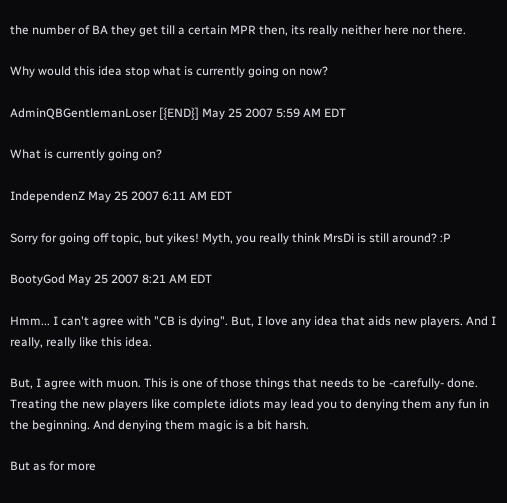the number of BA they get till a certain MPR then, its really neither here nor there.

Why would this idea stop what is currently going on now?

AdminQBGentlemanLoser [{END}] May 25 2007 5:59 AM EDT

What is currently going on?

IndependenZ May 25 2007 6:11 AM EDT

Sorry for going off topic, but yikes! Myth, you really think MrsDi is still around? :P

BootyGod May 25 2007 8:21 AM EDT

Hmm... I can't agree with "CB is dying". But, I love any idea that aids new players. And I really, really like this idea.

But, I agree with muon. This is one of those things that needs to be -carefully- done. Treating the new players like complete idiots may lead you to denying them any fun in the beginning. And denying them magic is a bit harsh.

But as for more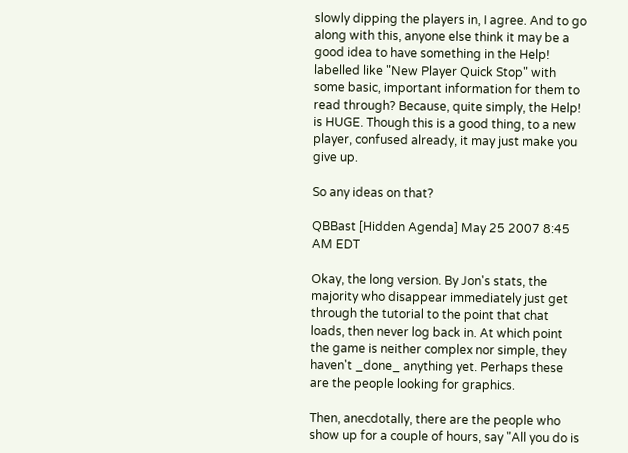slowly dipping the players in, I agree. And to go along with this, anyone else think it may be a good idea to have something in the Help! labelled like "New Player Quick Stop" with some basic, important information for them to read through? Because, quite simply, the Help! is HUGE. Though this is a good thing, to a new player, confused already, it may just make you give up.

So any ideas on that?

QBBast [Hidden Agenda] May 25 2007 8:45 AM EDT

Okay, the long version. By Jon's stats, the majority who disappear immediately just get through the tutorial to the point that chat loads, then never log back in. At which point the game is neither complex nor simple, they haven't _done_ anything yet. Perhaps these are the people looking for graphics.

Then, anecdotally, there are the people who show up for a couple of hours, say "All you do is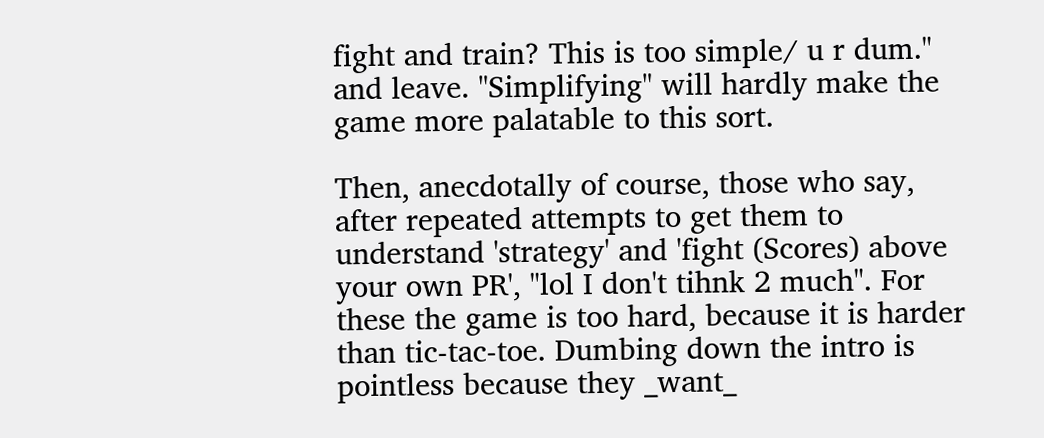fight and train? This is too simple/ u r dum." and leave. "Simplifying" will hardly make the game more palatable to this sort.

Then, anecdotally of course, those who say, after repeated attempts to get them to understand 'strategy' and 'fight (Scores) above your own PR', "lol I don't tihnk 2 much". For these the game is too hard, because it is harder than tic-tac-toe. Dumbing down the intro is pointless because they _want_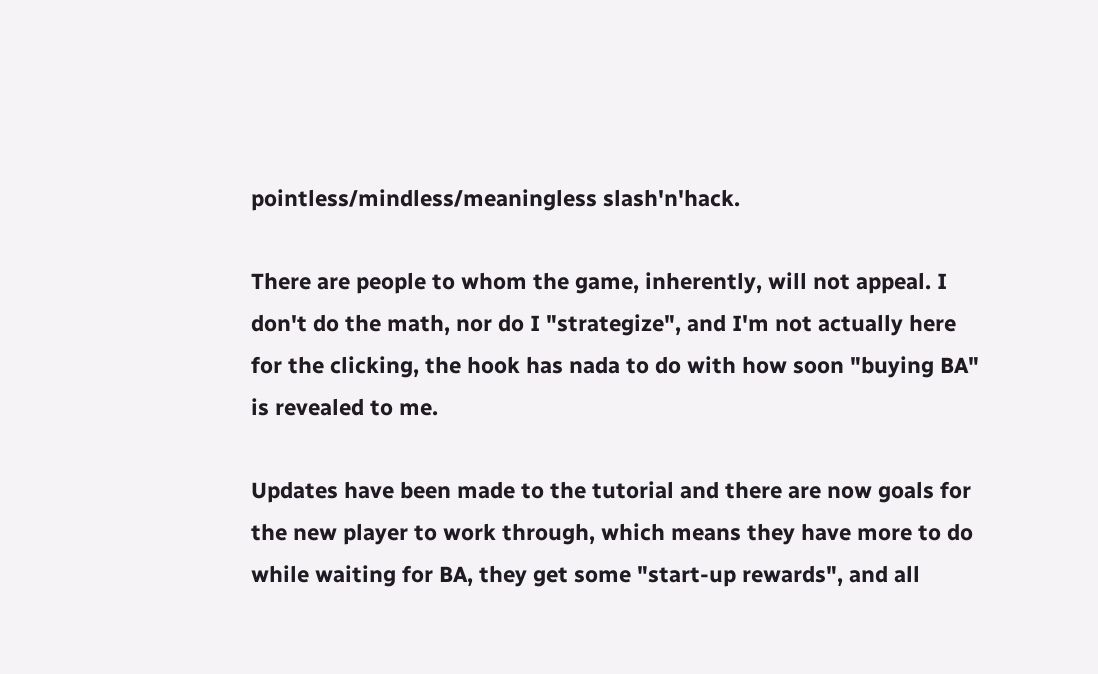pointless/mindless/meaningless slash'n'hack.

There are people to whom the game, inherently, will not appeal. I don't do the math, nor do I "strategize", and I'm not actually here for the clicking, the hook has nada to do with how soon "buying BA" is revealed to me.

Updates have been made to the tutorial and there are now goals for the new player to work through, which means they have more to do while waiting for BA, they get some "start-up rewards", and all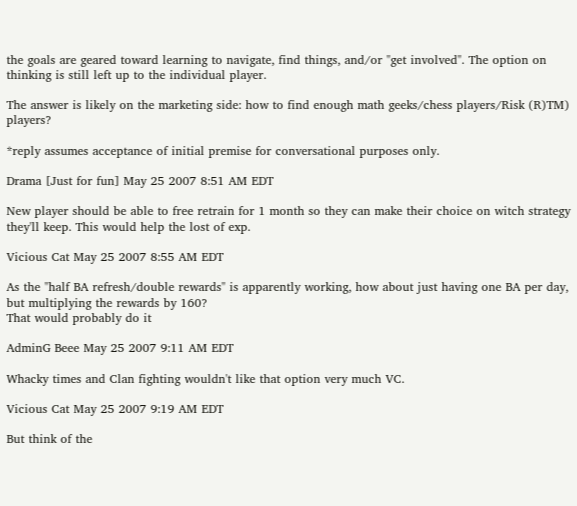the goals are geared toward learning to navigate, find things, and/or "get involved". The option on thinking is still left up to the individual player.

The answer is likely on the marketing side: how to find enough math geeks/chess players/Risk (R)TM) players?

*reply assumes acceptance of initial premise for conversational purposes only.

Drama [Just for fun] May 25 2007 8:51 AM EDT

New player should be able to free retrain for 1 month so they can make their choice on witch strategy they'll keep. This would help the lost of exp.

Vicious Cat May 25 2007 8:55 AM EDT

As the "half BA refresh/double rewards" is apparently working, how about just having one BA per day, but multiplying the rewards by 160?
That would probably do it

AdminG Beee May 25 2007 9:11 AM EDT

Whacky times and Clan fighting wouldn't like that option very much VC.

Vicious Cat May 25 2007 9:19 AM EDT

But think of the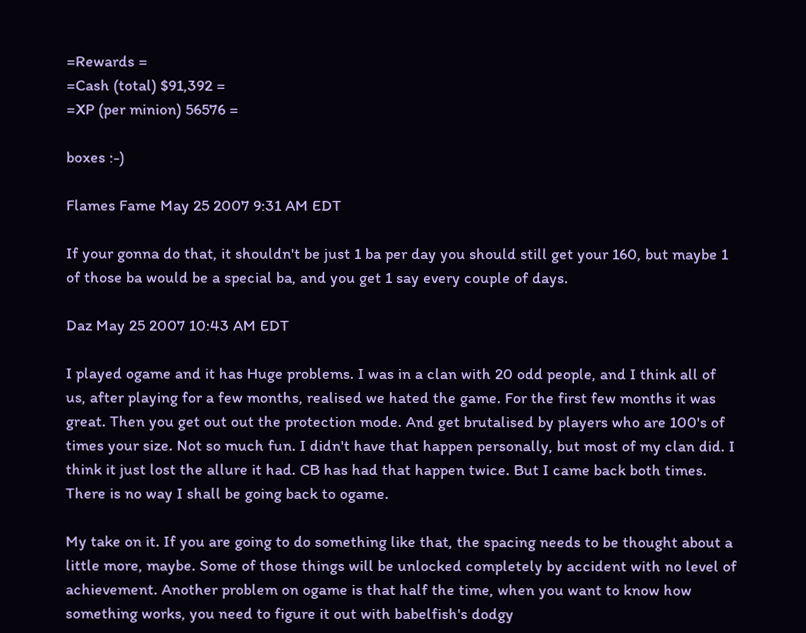=Rewards =
=Cash (total) $91,392 =
=XP (per minion) 56576 =

boxes :-)

Flames Fame May 25 2007 9:31 AM EDT

If your gonna do that, it shouldn't be just 1 ba per day you should still get your 160, but maybe 1 of those ba would be a special ba, and you get 1 say every couple of days.

Daz May 25 2007 10:43 AM EDT

I played ogame and it has Huge problems. I was in a clan with 20 odd people, and I think all of us, after playing for a few months, realised we hated the game. For the first few months it was great. Then you get out out the protection mode. And get brutalised by players who are 100's of times your size. Not so much fun. I didn't have that happen personally, but most of my clan did. I think it just lost the allure it had. CB has had that happen twice. But I came back both times. There is no way I shall be going back to ogame.

My take on it. If you are going to do something like that, the spacing needs to be thought about a little more, maybe. Some of those things will be unlocked completely by accident with no level of achievement. Another problem on ogame is that half the time, when you want to know how something works, you need to figure it out with babelfish's dodgy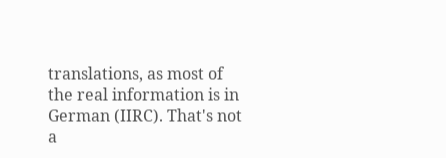translations, as most of the real information is in German (IIRC). That's not a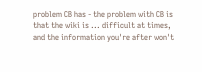problem CB has - the problem with CB is that the wiki is ... difficult at times, and the information you're after won't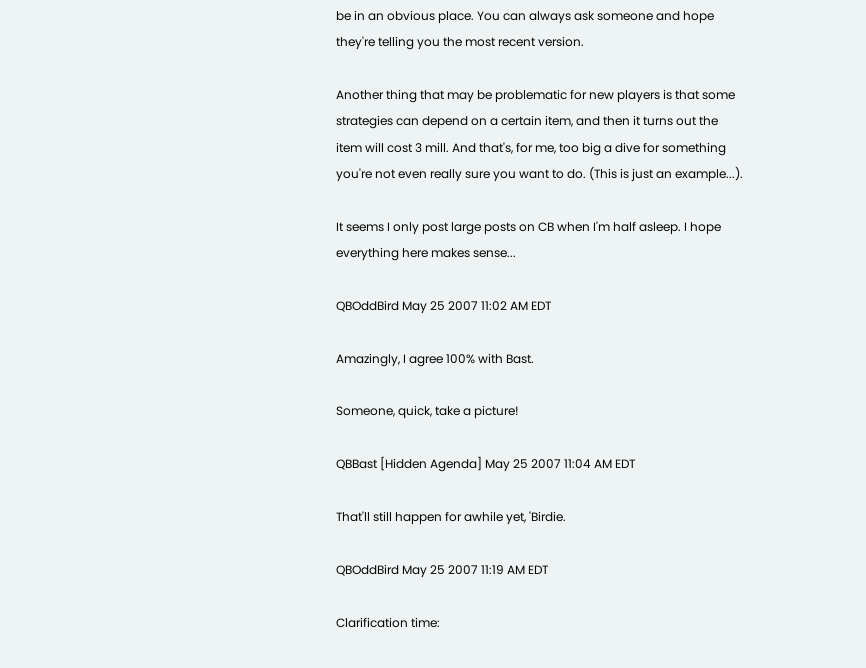be in an obvious place. You can always ask someone and hope they're telling you the most recent version.

Another thing that may be problematic for new players is that some strategies can depend on a certain item, and then it turns out the item will cost 3 mill. And that's, for me, too big a dive for something you're not even really sure you want to do. (This is just an example...).

It seems I only post large posts on CB when I'm half asleep. I hope everything here makes sense...

QBOddBird May 25 2007 11:02 AM EDT

Amazingly, I agree 100% with Bast.

Someone, quick, take a picture!

QBBast [Hidden Agenda] May 25 2007 11:04 AM EDT

That'll still happen for awhile yet, 'Birdie.

QBOddBird May 25 2007 11:19 AM EDT

Clarification time: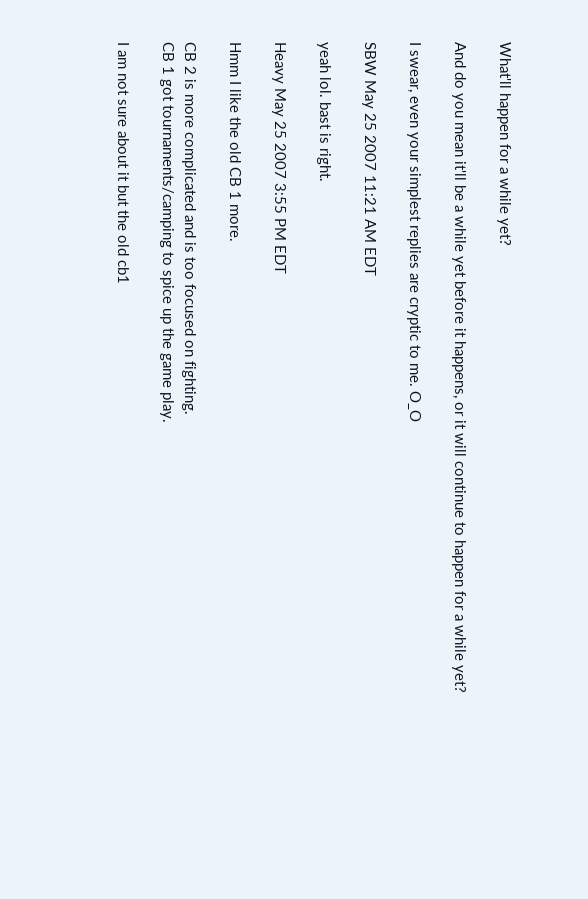What'll happen for a while yet?

And do you mean it'll be a while yet before it happens, or it will continue to happen for a while yet?

I swear, even your simplest replies are cryptic to me. O_O

SBW May 25 2007 11:21 AM EDT

yeah lol. bast is right.

Heavy May 25 2007 3:55 PM EDT

Hmm I like the old CB 1 more.

CB 2 is more complicated and is too focused on fighting.
CB 1 got tournaments/camping to spice up the game play.

I am not sure about it but the old cb1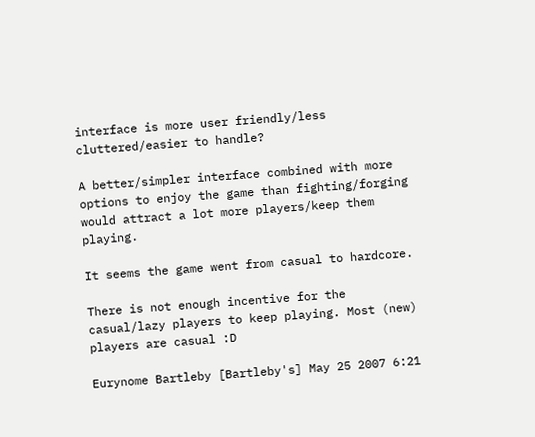interface is more user friendly/less cluttered/easier to handle?

A better/simpler interface combined with more options to enjoy the game than fighting/forging would attract a lot more players/keep them playing.

It seems the game went from casual to hardcore.

There is not enough incentive for the casual/lazy players to keep playing. Most (new) players are casual :D

Eurynome Bartleby [Bartleby's] May 25 2007 6:21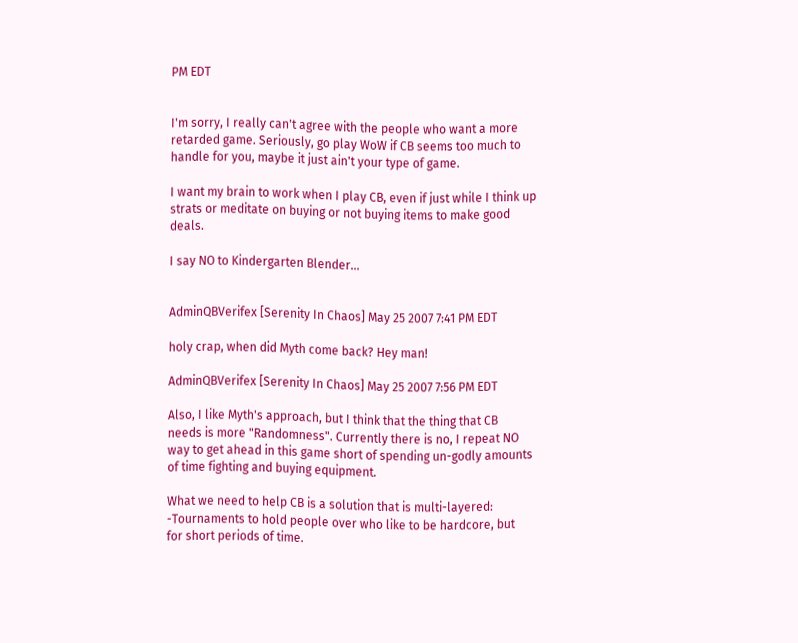PM EDT


I'm sorry, I really can't agree with the people who want a more retarded game. Seriously, go play WoW if CB seems too much to handle for you, maybe it just ain't your type of game.

I want my brain to work when I play CB, even if just while I think up strats or meditate on buying or not buying items to make good deals.

I say NO to Kindergarten Blender...


AdminQBVerifex [Serenity In Chaos] May 25 2007 7:41 PM EDT

holy crap, when did Myth come back? Hey man!

AdminQBVerifex [Serenity In Chaos] May 25 2007 7:56 PM EDT

Also, I like Myth's approach, but I think that the thing that CB needs is more "Randomness". Currently there is no, I repeat NO way to get ahead in this game short of spending un-godly amounts of time fighting and buying equipment.

What we need to help CB is a solution that is multi-layered:
-Tournaments to hold people over who like to be hardcore, but for short periods of time.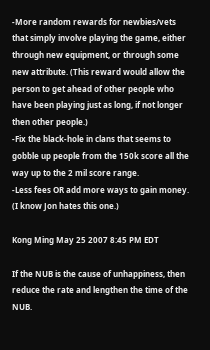-More random rewards for newbies/vets that simply involve playing the game, either through new equipment, or through some new attribute. (This reward would allow the person to get ahead of other people who have been playing just as long, if not longer then other people.)
-Fix the black-hole in clans that seems to gobble up people from the 150k score all the way up to the 2 mil score range.
-Less fees OR add more ways to gain money. (I know Jon hates this one.)

Kong Ming May 25 2007 8:45 PM EDT

If the NUB is the cause of unhappiness, then reduce the rate and lengthen the time of the NUB.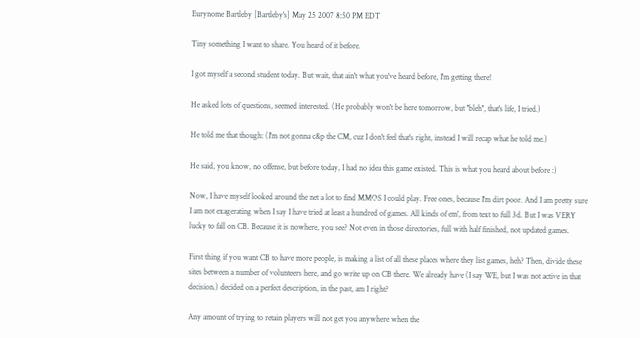Eurynome Bartleby [Bartleby's] May 25 2007 8:50 PM EDT

Tiny something I want to share. You heard of it before.

I got myself a second student today. But wait, that ain't what you've heard before, I'm getting there!

He asked lots of questions, seemed interested. (He probably won't be here tomorrow, but ''bleh'', that's life, I tried.)

He told me that though: (I'm not gonna c&p the CM, cuz I don't feel that's right, instead I will recap what he told me.)

He said, you know, no offense, but before today, I had no idea this game existed. This is what you heard about before :)

Now, I have myself looked around the net a lot to find MMOS I could play. Free ones, because I'm dirt poor. And I am pretty sure I am not exagerating when I say I have tried at least a hundred of games. All kinds of em', from text to full 3d. But I was VERY lucky to fall on CB. Because it is nowhere, you see? Not even in those directories, full with half finished, not updated games.

First thing if you want CB to have more people, is making a list of all these places where they list games, heh? Then, divide these sites between a number of volunteers here, and go write up on CB there. We already have (I say WE, but I was not active in that decision.) decided on a perfect description, in the past, am I right?

Any amount of trying to retain players will not get you anywhere when the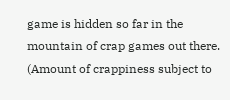game is hidden so far in the mountain of crap games out there. (Amount of crappiness subject to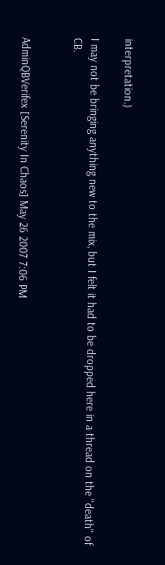interpretation.)

I may not be bringing anything new to the mix, but I felt it had to be dropped here in a thread on the ''death'' of CB.


AdminQBVerifex [Serenity In Chaos] May 26 2007 7:06 PM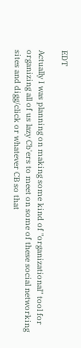EDT

Actually I was planning on making some kind of "organizational" tool for organizing all of us lazy Cb'ers to meet on some of these social networking sites and digg/click or whatever CB so that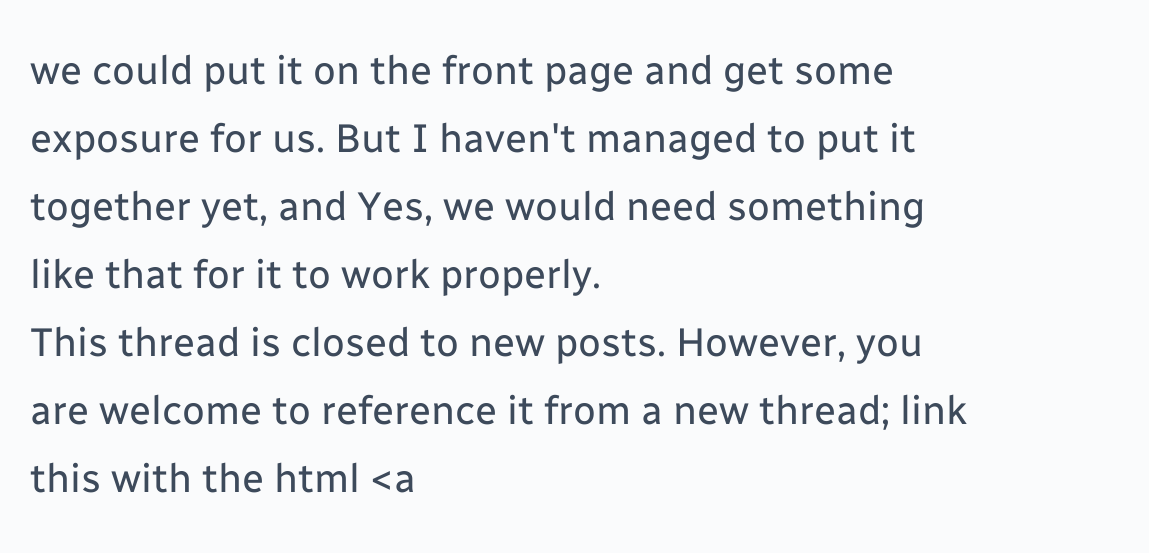we could put it on the front page and get some exposure for us. But I haven't managed to put it together yet, and Yes, we would need something like that for it to work properly.
This thread is closed to new posts. However, you are welcome to reference it from a new thread; link this with the html <a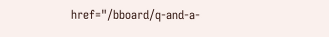href="/bboard/q-and-a-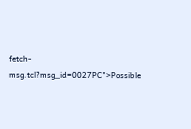fetch-msg.tcl?msg_id=0027PC">Possible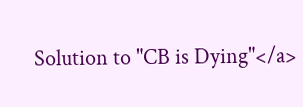Solution to "CB is Dying"</a>